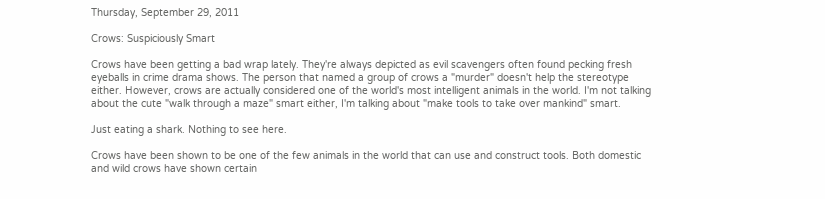Thursday, September 29, 2011

Crows: Suspiciously Smart

Crows have been getting a bad wrap lately. They're always depicted as evil scavengers often found pecking fresh eyeballs in crime drama shows. The person that named a group of crows a "murder" doesn't help the stereotype either. However, crows are actually considered one of the world's most intelligent animals in the world. I'm not talking about the cute "walk through a maze" smart either, I'm talking about "make tools to take over mankind" smart.

Just eating a shark. Nothing to see here.

Crows have been shown to be one of the few animals in the world that can use and construct tools. Both domestic and wild crows have shown certain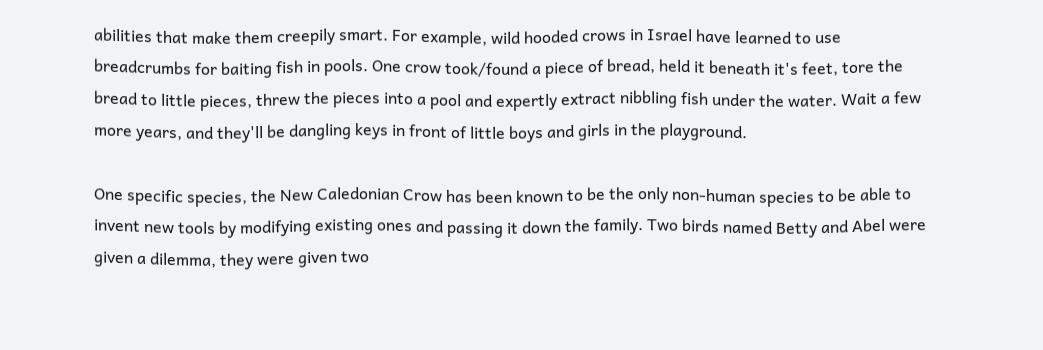abilities that make them creepily smart. For example, wild hooded crows in Israel have learned to use breadcrumbs for baiting fish in pools. One crow took/found a piece of bread, held it beneath it's feet, tore the bread to little pieces, threw the pieces into a pool and expertly extract nibbling fish under the water. Wait a few more years, and they'll be dangling keys in front of little boys and girls in the playground.

One specific species, the New Caledonian Crow has been known to be the only non-human species to be able to invent new tools by modifying existing ones and passing it down the family. Two birds named Betty and Abel were given a dilemma, they were given two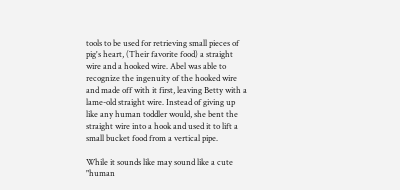tools to be used for retrieving small pieces of pig's heart, (Their favorite food) a straight wire and a hooked wire. Abel was able to recognize the ingenuity of the hooked wire and made off with it first, leaving Betty with a lame-old straight wire. Instead of giving up like any human toddler would, she bent the straight wire into a hook and used it to lift a small bucket food from a vertical pipe.

While it sounds like may sound like a cute "human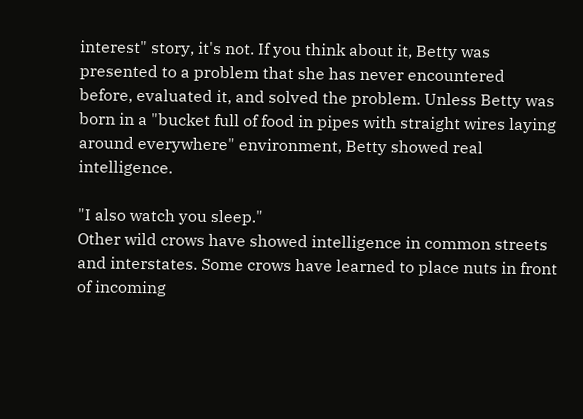interest" story, it's not. If you think about it, Betty was presented to a problem that she has never encountered before, evaluated it, and solved the problem. Unless Betty was born in a "bucket full of food in pipes with straight wires laying around everywhere" environment, Betty showed real intelligence.

"I also watch you sleep."
Other wild crows have showed intelligence in common streets and interstates. Some crows have learned to place nuts in front of incoming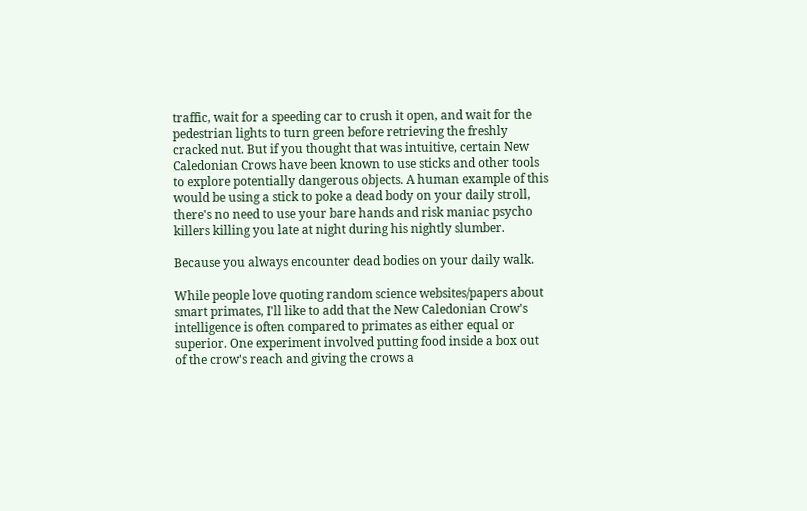traffic, wait for a speeding car to crush it open, and wait for the pedestrian lights to turn green before retrieving the freshly cracked nut. But if you thought that was intuitive, certain New Caledonian Crows have been known to use sticks and other tools to explore potentially dangerous objects. A human example of this would be using a stick to poke a dead body on your daily stroll, there's no need to use your bare hands and risk maniac psycho killers killing you late at night during his nightly slumber.

Because you always encounter dead bodies on your daily walk.

While people love quoting random science websites/papers about smart primates, I'll like to add that the New Caledonian Crow's intelligence is often compared to primates as either equal or superior. One experiment involved putting food inside a box out of the crow's reach and giving the crows a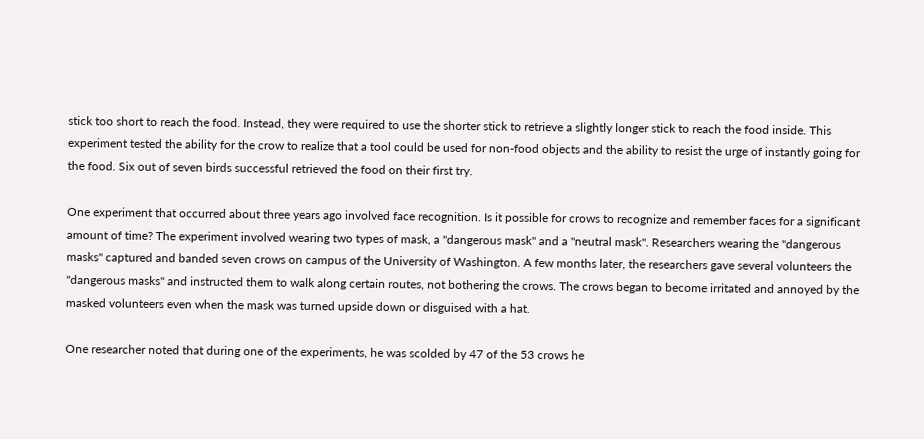stick too short to reach the food. Instead, they were required to use the shorter stick to retrieve a slightly longer stick to reach the food inside. This experiment tested the ability for the crow to realize that a tool could be used for non-food objects and the ability to resist the urge of instantly going for the food. Six out of seven birds successful retrieved the food on their first try.

One experiment that occurred about three years ago involved face recognition. Is it possible for crows to recognize and remember faces for a significant amount of time? The experiment involved wearing two types of mask, a "dangerous mask" and a "neutral mask". Researchers wearing the "dangerous masks" captured and banded seven crows on campus of the University of Washington. A few months later, the researchers gave several volunteers the "dangerous masks" and instructed them to walk along certain routes, not bothering the crows. The crows began to become irritated and annoyed by the masked volunteers even when the mask was turned upside down or disguised with a hat.

One researcher noted that during one of the experiments, he was scolded by 47 of the 53 crows he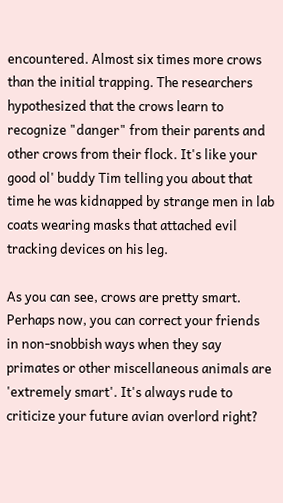encountered. Almost six times more crows than the initial trapping. The researchers hypothesized that the crows learn to recognize "danger" from their parents and other crows from their flock. It's like your good ol' buddy Tim telling you about that time he was kidnapped by strange men in lab coats wearing masks that attached evil tracking devices on his leg.

As you can see, crows are pretty smart. Perhaps now, you can correct your friends in non-snobbish ways when they say primates or other miscellaneous animals are 'extremely smart'. It's always rude to criticize your future avian overlord right?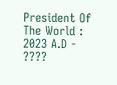President Of The World : 2023 A.D - ????